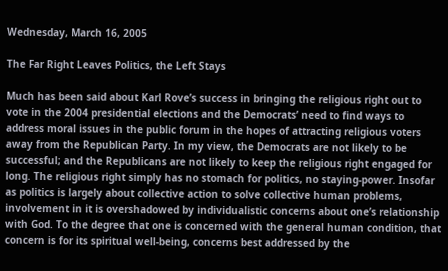Wednesday, March 16, 2005

The Far Right Leaves Politics, the Left Stays

Much has been said about Karl Rove’s success in bringing the religious right out to vote in the 2004 presidential elections and the Democrats’ need to find ways to address moral issues in the public forum in the hopes of attracting religious voters away from the Republican Party. In my view, the Democrats are not likely to be successful; and the Republicans are not likely to keep the religious right engaged for long. The religious right simply has no stomach for politics, no staying-power. Insofar as politics is largely about collective action to solve collective human problems, involvement in it is overshadowed by individualistic concerns about one’s relationship with God. To the degree that one is concerned with the general human condition, that concern is for its spiritual well-being, concerns best addressed by the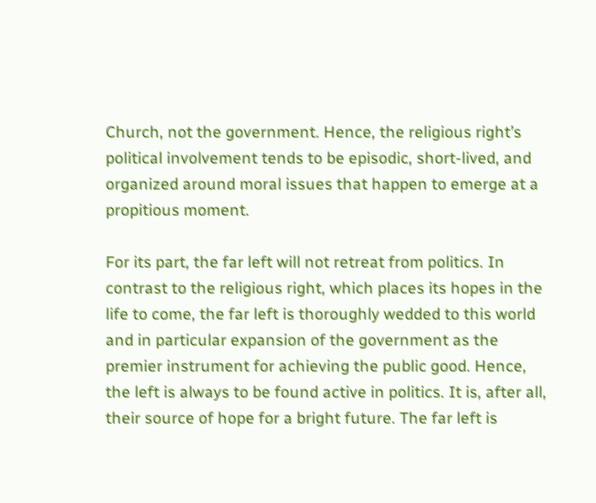Church, not the government. Hence, the religious right’s political involvement tends to be episodic, short-lived, and organized around moral issues that happen to emerge at a propitious moment.

For its part, the far left will not retreat from politics. In contrast to the religious right, which places its hopes in the life to come, the far left is thoroughly wedded to this world and in particular expansion of the government as the premier instrument for achieving the public good. Hence, the left is always to be found active in politics. It is, after all, their source of hope for a bright future. The far left is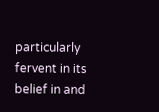particularly fervent in its belief in and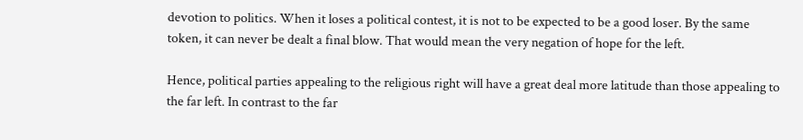devotion to politics. When it loses a political contest, it is not to be expected to be a good loser. By the same token, it can never be dealt a final blow. That would mean the very negation of hope for the left.

Hence, political parties appealing to the religious right will have a great deal more latitude than those appealing to the far left. In contrast to the far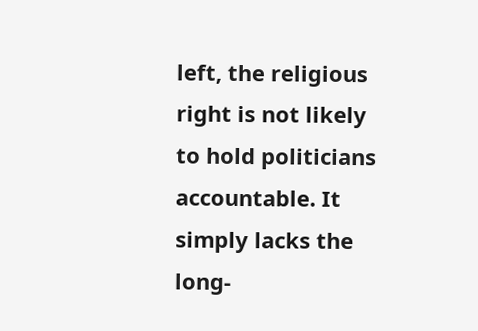left, the religious right is not likely to hold politicians accountable. It simply lacks the long-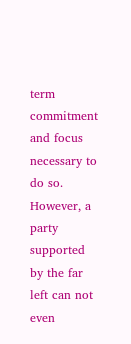term commitment and focus necessary to do so. However, a party supported by the far left can not even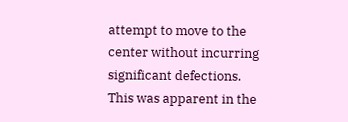attempt to move to the center without incurring significant defections. This was apparent in the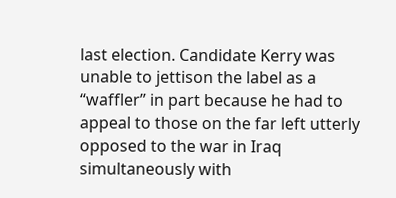last election. Candidate Kerry was unable to jettison the label as a “waffler” in part because he had to appeal to those on the far left utterly opposed to the war in Iraq simultaneously with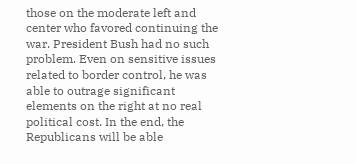those on the moderate left and center who favored continuing the war. President Bush had no such problem. Even on sensitive issues related to border control, he was able to outrage significant elements on the right at no real political cost. In the end, the Republicans will be able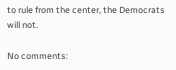to rule from the center, the Democrats will not.

No comments: